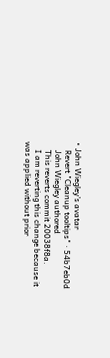• John Wiegley's avatar
    Revert "Cleanup tooltips" · 54b7eb0d
    John Wiegley authored
    This reverts commit 20038f8a.
    I am reverting this change because it was applied without prior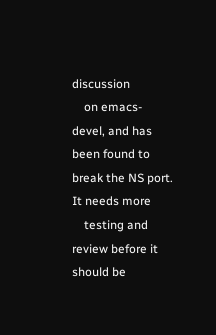discussion
    on emacs-devel, and has been found to break the NS port.  It needs more
    testing and review before it should be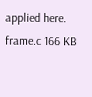applied here.
frame.c 166 KB